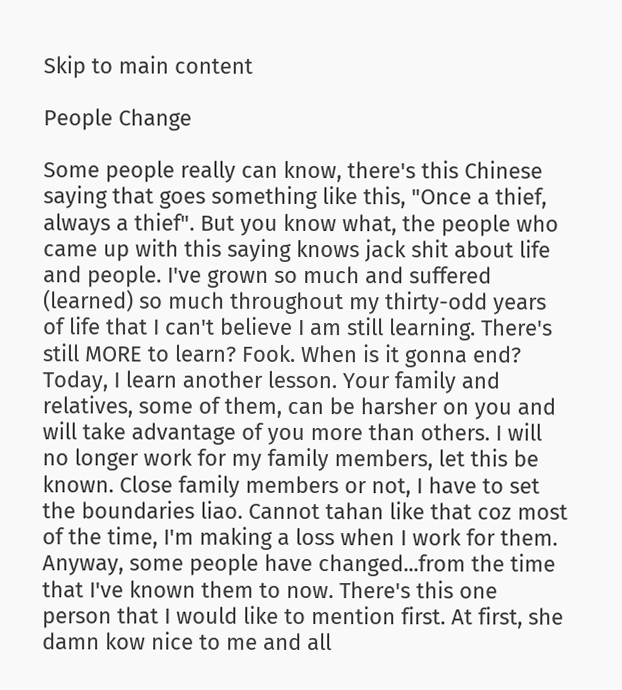Skip to main content

People Change

Some people really can know, there's this Chinese saying that goes something like this, "Once a thief, always a thief". But you know what, the people who came up with this saying knows jack shit about life and people. I've grown so much and suffered (learned) so much throughout my thirty-odd years of life that I can't believe I am still learning. There's still MORE to learn? Fook. When is it gonna end? Today, I learn another lesson. Your family and relatives, some of them, can be harsher on you and will take advantage of you more than others. I will no longer work for my family members, let this be known. Close family members or not, I have to set the boundaries liao. Cannot tahan like that coz most of the time, I'm making a loss when I work for them. Anyway, some people have changed...from the time that I've known them to now. There's this one person that I would like to mention first. At first, she damn kow nice to me and all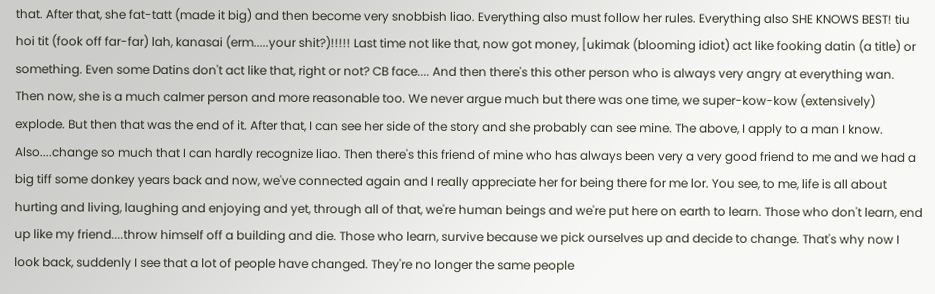that. After that, she fat-tatt (made it big) and then become very snobbish liao. Everything also must follow her rules. Everything also SHE KNOWS BEST! tiu hoi tit (fook off far-far) lah, kanasai (erm.....your shit?)!!!!! Last time not like that, now got money, [ukimak (blooming idiot) act like fooking datin (a title) or something. Even some Datins don't act like that, right or not? CB face.... And then there's this other person who is always very angry at everything wan. Then now, she is a much calmer person and more reasonable too. We never argue much but there was one time, we super-kow-kow (extensively) explode. But then that was the end of it. After that, I can see her side of the story and she probably can see mine. The above, I apply to a man I know. Also....change so much that I can hardly recognize liao. Then there's this friend of mine who has always been very a very good friend to me and we had a big tiff some donkey years back and now, we've connected again and I really appreciate her for being there for me lor. You see, to me, life is all about hurting and living, laughing and enjoying and yet, through all of that, we're human beings and we're put here on earth to learn. Those who don't learn, end up like my friend....throw himself off a building and die. Those who learn, survive because we pick ourselves up and decide to change. That's why now I look back, suddenly I see that a lot of people have changed. They're no longer the same people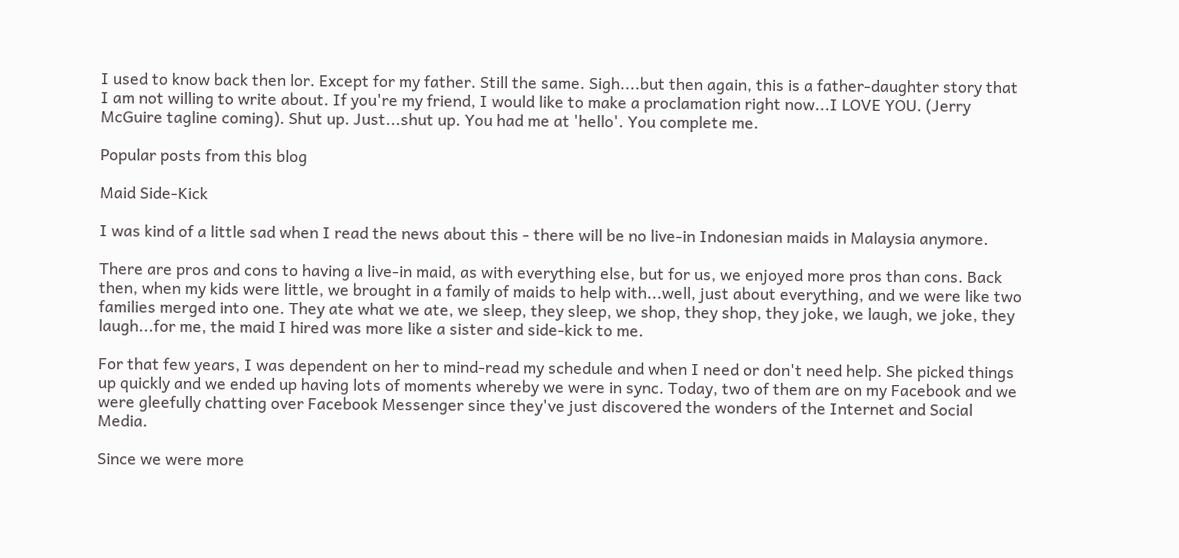I used to know back then lor. Except for my father. Still the same. Sigh....but then again, this is a father-daughter story that I am not willing to write about. If you're my friend, I would like to make a proclamation right now...I LOVE YOU. (Jerry McGuire tagline coming). Shut up. Just...shut up. You had me at 'hello'. You complete me.

Popular posts from this blog

Maid Side-Kick

I was kind of a little sad when I read the news about this - there will be no live-in Indonesian maids in Malaysia anymore.

There are pros and cons to having a live-in maid, as with everything else, but for us, we enjoyed more pros than cons. Back then, when my kids were little, we brought in a family of maids to help with...well, just about everything, and we were like two families merged into one. They ate what we ate, we sleep, they sleep, we shop, they shop, they joke, we laugh, we joke, they laugh...for me, the maid I hired was more like a sister and side-kick to me.

For that few years, I was dependent on her to mind-read my schedule and when I need or don't need help. She picked things up quickly and we ended up having lots of moments whereby we were in sync. Today, two of them are on my Facebook and we were gleefully chatting over Facebook Messenger since they've just discovered the wonders of the Internet and Social Media.

Since we were more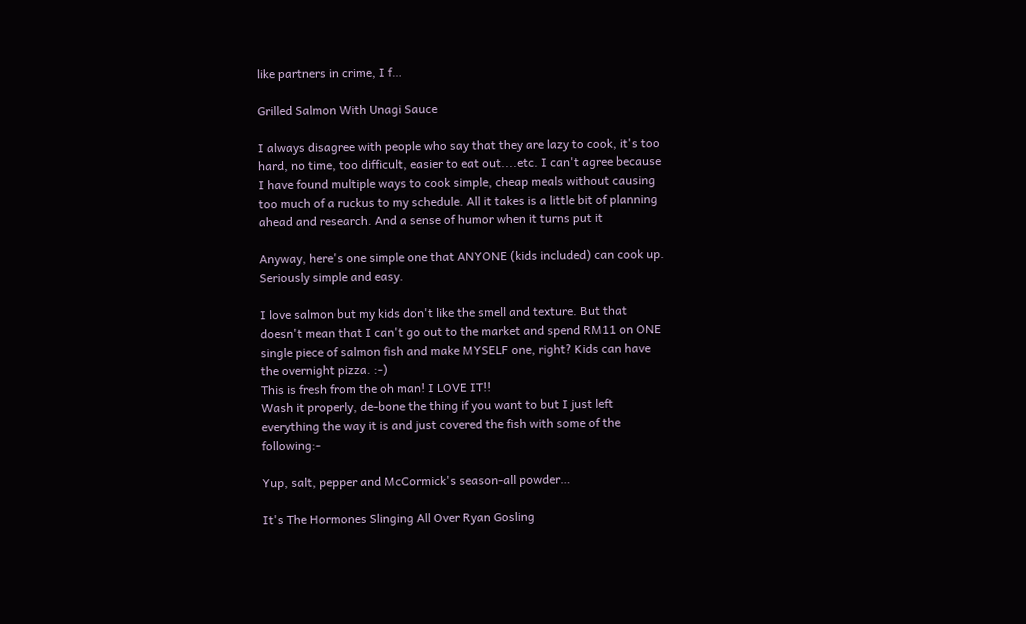like partners in crime, I f…

Grilled Salmon With Unagi Sauce

I always disagree with people who say that they are lazy to cook, it's too hard, no time, too difficult, easier to eat out....etc. I can't agree because I have found multiple ways to cook simple, cheap meals without causing too much of a ruckus to my schedule. All it takes is a little bit of planning ahead and research. And a sense of humor when it turns put it

Anyway, here's one simple one that ANYONE (kids included) can cook up. Seriously simple and easy.

I love salmon but my kids don't like the smell and texture. But that doesn't mean that I can't go out to the market and spend RM11 on ONE single piece of salmon fish and make MYSELF one, right? Kids can have the overnight pizza. :-)
This is fresh from the oh man! I LOVE IT!!
Wash it properly, de-bone the thing if you want to but I just left everything the way it is and just covered the fish with some of the following:-

Yup, salt, pepper and McCormick's season-all powder…

It's The Hormones Slinging All Over Ryan Gosling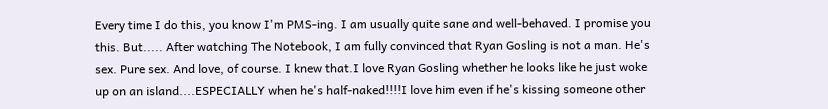Every time I do this, you know I'm PMS-ing. I am usually quite sane and well-behaved. I promise you this. But..... After watching The Notebook, I am fully convinced that Ryan Gosling is not a man. He's sex. Pure sex. And love, of course. I knew that.I love Ryan Gosling whether he looks like he just woke up on an island....ESPECIALLY when he's half-naked!!!!I love him even if he's kissing someone other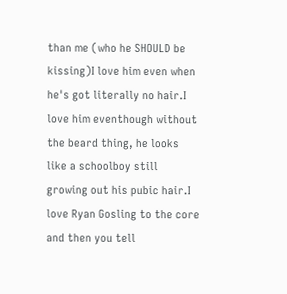than me (who he SHOULD be kissing)I love him even when he's got literally no hair.I love him eventhough without the beard thing, he looks like a schoolboy still growing out his pubic hair.I love Ryan Gosling to the core and then you tell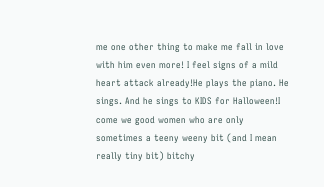me one other thing to make me fall in love with him even more! I feel signs of a mild heart attack already!He plays the piano. He sings. And he sings to KIDS for Halloween!I come we good women who are only sometimes a teeny weeny bit (and I mean really tiny bit) bitchy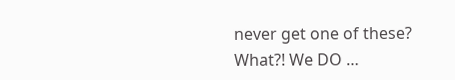never get one of these? What?! We DO …